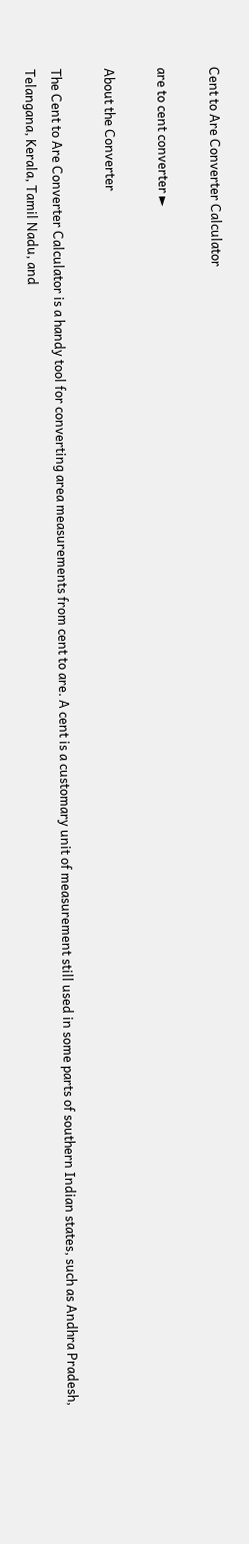Cent to Are Converter Calculator

are to cent converter ►

About the Converter

The Cent to Are Converter Calculator is a handy tool for converting area measurements from cent to are. A cent is a customary unit of measurement still used in some parts of southern Indian states, such as Andhra Pradesh, Telangana, Kerala, Tamil Nadu, and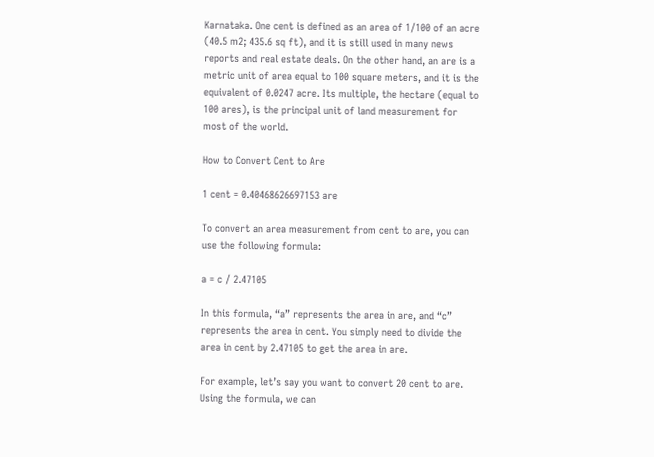Karnataka. One cent is defined as an area of 1⁄100 of an acre (40.5 m2; 435.6 sq ft), and it is still used in many news reports and real estate deals. On the other hand, an are is a metric unit of area equal to 100 square meters, and it is the equivalent of 0.0247 acre. Its multiple, the hectare (equal to 100 ares), is the principal unit of land measurement for most of the world.

How to Convert Cent to Are

1 cent = 0.40468626697153 are

To convert an area measurement from cent to are, you can use the following formula:

a = c / 2.47105

In this formula, “a” represents the area in are, and “c” represents the area in cent. You simply need to divide the area in cent by 2.47105 to get the area in are.

For example, let’s say you want to convert 20 cent to are. Using the formula, we can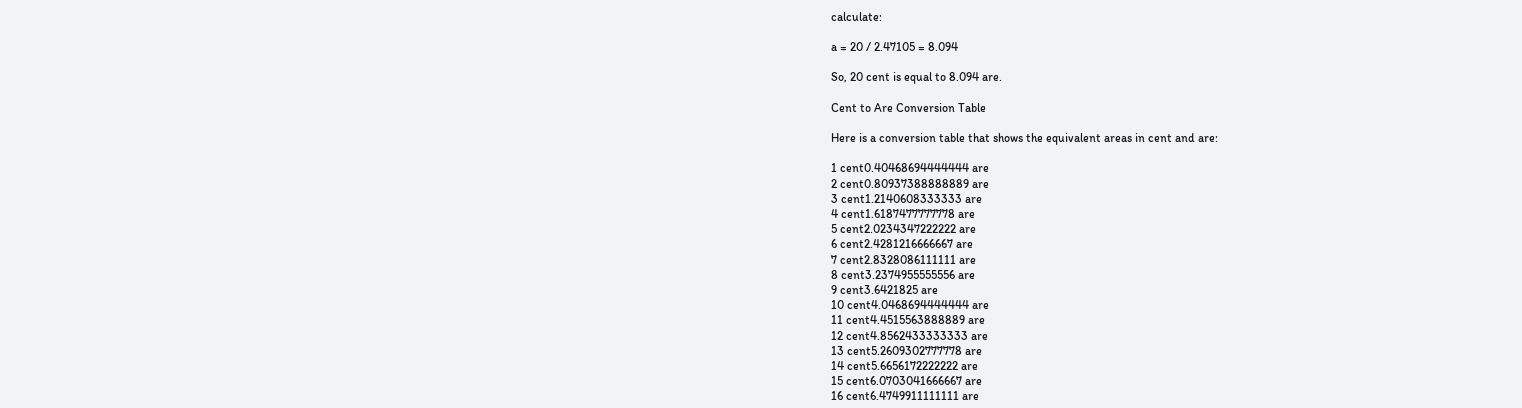calculate:

a = 20 / 2.47105 = 8.094

So, 20 cent is equal to 8.094 are.

Cent to Are Conversion Table

Here is a conversion table that shows the equivalent areas in cent and are:

1 cent0.40468694444444 are
2 cent0.80937388888889 are
3 cent1.2140608333333 are
4 cent1.6187477777778 are
5 cent2.0234347222222 are
6 cent2.4281216666667 are
7 cent2.8328086111111 are
8 cent3.2374955555556 are
9 cent3.6421825 are
10 cent4.0468694444444 are
11 cent4.4515563888889 are
12 cent4.8562433333333 are
13 cent5.2609302777778 are
14 cent5.6656172222222 are
15 cent6.0703041666667 are
16 cent6.4749911111111 are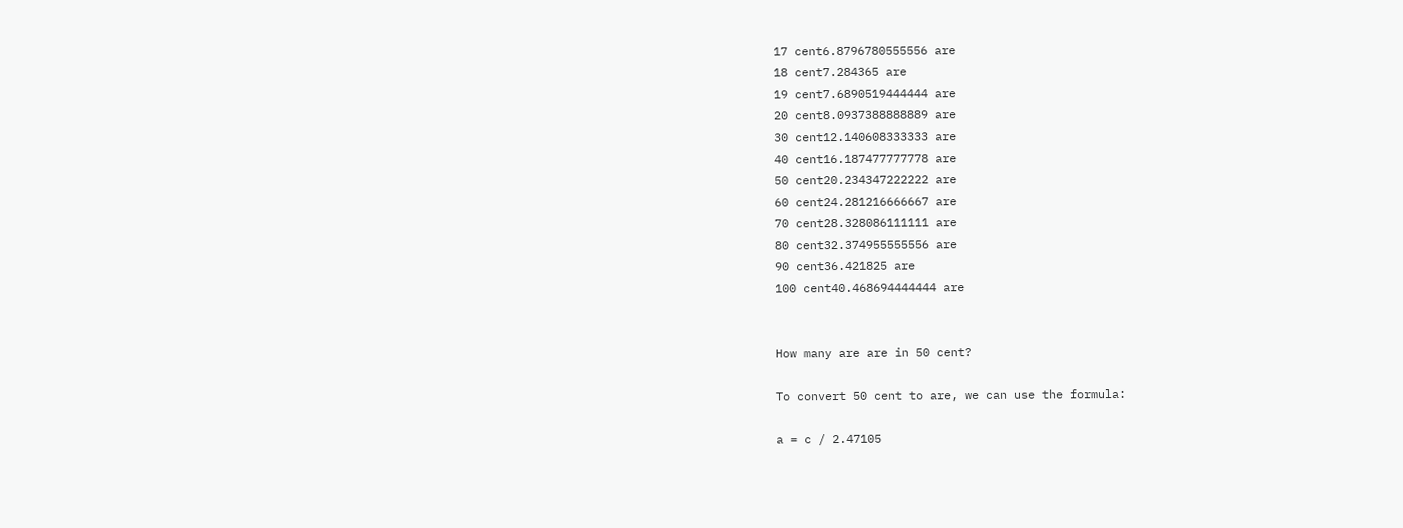17 cent6.8796780555556 are
18 cent7.284365 are
19 cent7.6890519444444 are
20 cent8.0937388888889 are
30 cent12.140608333333 are
40 cent16.187477777778 are
50 cent20.234347222222 are
60 cent24.281216666667 are
70 cent28.328086111111 are
80 cent32.374955555556 are
90 cent36.421825 are
100 cent40.468694444444 are


How many are are in 50 cent?

To convert 50 cent to are, we can use the formula:

a = c / 2.47105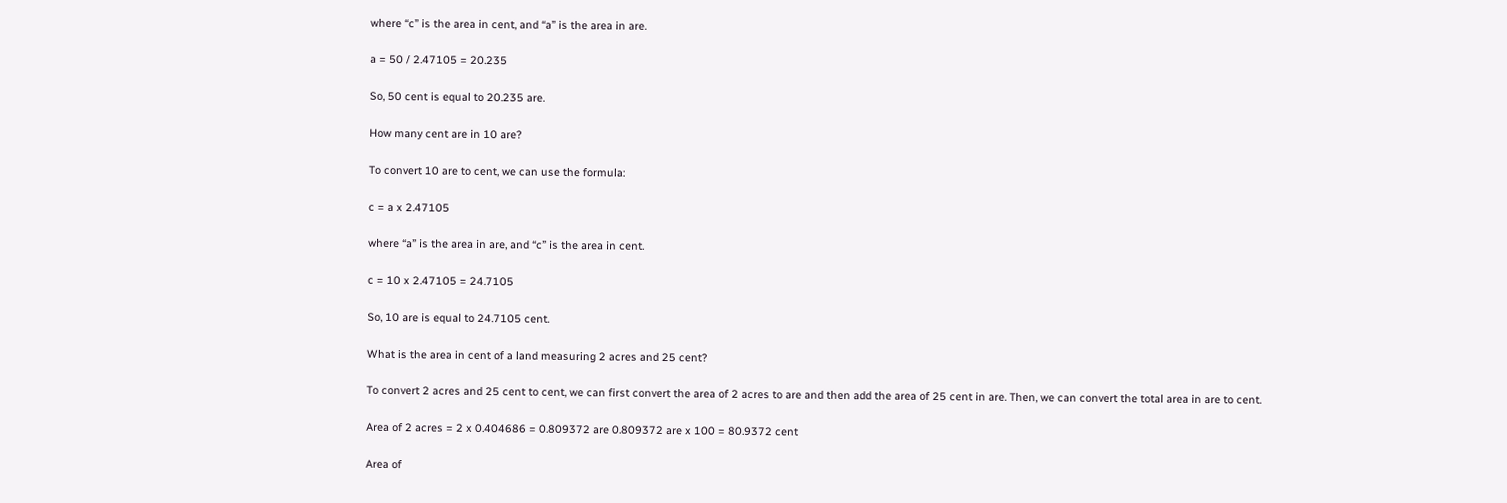where “c” is the area in cent, and “a” is the area in are.

a = 50 / 2.47105 = 20.235

So, 50 cent is equal to 20.235 are.

How many cent are in 10 are?

To convert 10 are to cent, we can use the formula:

c = a x 2.47105

where “a” is the area in are, and “c” is the area in cent.

c = 10 x 2.47105 = 24.7105

So, 10 are is equal to 24.7105 cent.

What is the area in cent of a land measuring 2 acres and 25 cent?

To convert 2 acres and 25 cent to cent, we can first convert the area of 2 acres to are and then add the area of 25 cent in are. Then, we can convert the total area in are to cent.

Area of 2 acres = 2 x 0.404686 = 0.809372 are 0.809372 are x 100 = 80.9372 cent

Area of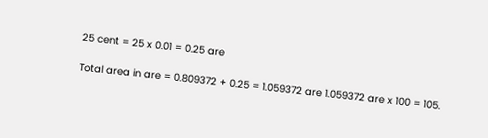25 cent = 25 x 0.01 = 0.25 are

Total area in are = 0.809372 + 0.25 = 1.059372 are 1.059372 are x 100 = 105.